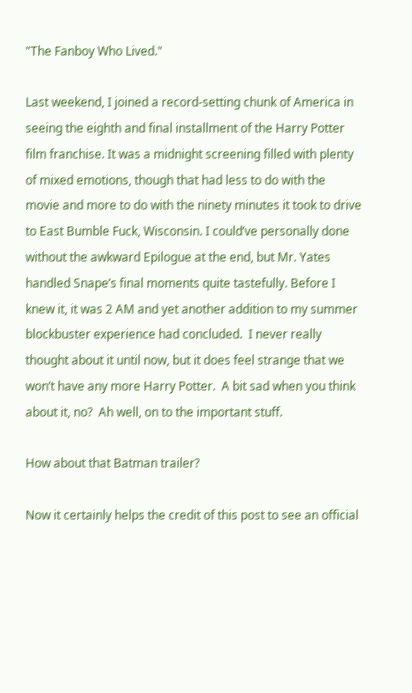"The Fanboy Who Lived."

Last weekend, I joined a record-setting chunk of America in seeing the eighth and final installment of the Harry Potter film franchise. It was a midnight screening filled with plenty of mixed emotions, though that had less to do with the movie and more to do with the ninety minutes it took to drive to East Bumble Fuck, Wisconsin. I could’ve personally done without the awkward Epilogue at the end, but Mr. Yates handled Snape’s final moments quite tastefully. Before I knew it, it was 2 AM and yet another addition to my summer blockbuster experience had concluded.  I never really thought about it until now, but it does feel strange that we won’t have any more Harry Potter.  A bit sad when you think about it, no?  Ah well, on to the important stuff.

How about that Batman trailer?

Now it certainly helps the credit of this post to see an official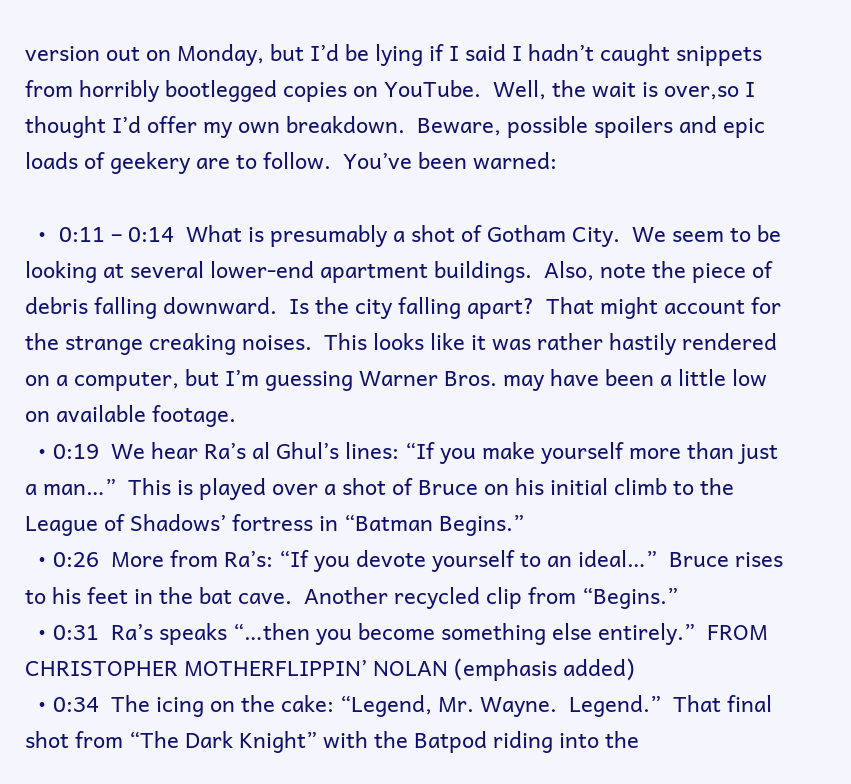version out on Monday, but I’d be lying if I said I hadn’t caught snippets from horribly bootlegged copies on YouTube.  Well, the wait is over,so I thought I’d offer my own breakdown.  Beware, possible spoilers and epic loads of geekery are to follow.  You’ve been warned:

  •  0:11 – 0:14  What is presumably a shot of Gotham City.  We seem to be looking at several lower-end apartment buildings.  Also, note the piece of debris falling downward.  Is the city falling apart?  That might account for the strange creaking noises.  This looks like it was rather hastily rendered on a computer, but I’m guessing Warner Bros. may have been a little low on available footage.
  • 0:19  We hear Ra’s al Ghul’s lines: “If you make yourself more than just a man…”  This is played over a shot of Bruce on his initial climb to the League of Shadows’ fortress in “Batman Begins.”
  • 0:26  More from Ra’s: “If you devote yourself to an ideal…”  Bruce rises to his feet in the bat cave.  Another recycled clip from “Begins.”
  • 0:31  Ra’s speaks “…then you become something else entirely.”  FROM CHRISTOPHER MOTHERFLIPPIN’ NOLAN (emphasis added)
  • 0:34  The icing on the cake: “Legend, Mr. Wayne.  Legend.”  That final shot from “The Dark Knight” with the Batpod riding into the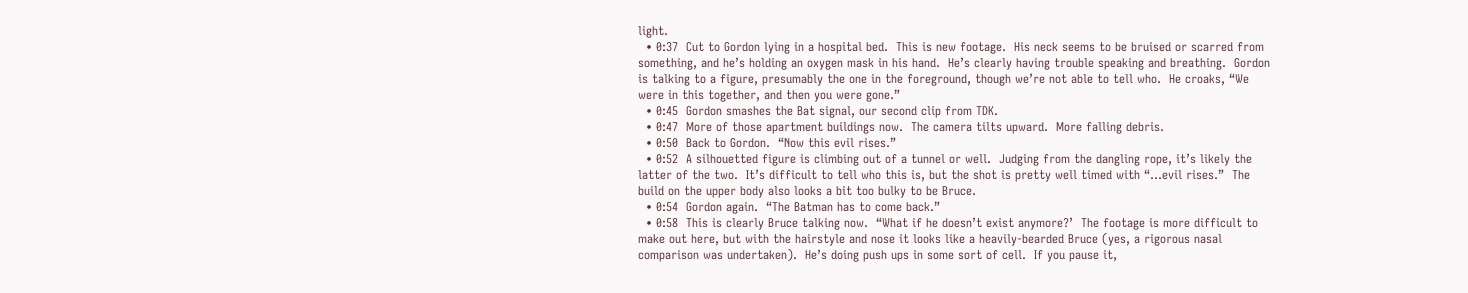light.
  • 0:37  Cut to Gordon lying in a hospital bed.  This is new footage.  His neck seems to be bruised or scarred from something, and he’s holding an oxygen mask in his hand.  He’s clearly having trouble speaking and breathing.  Gordon is talking to a figure, presumably the one in the foreground, though we’re not able to tell who.  He croaks, “We were in this together, and then you were gone.”
  • 0:45  Gordon smashes the Bat signal, our second clip from TDK.
  • 0:47  More of those apartment buildings now.  The camera tilts upward.  More falling debris.
  • 0:50  Back to Gordon.  “Now this evil rises.”
  • 0:52  A silhouetted figure is climbing out of a tunnel or well.  Judging from the dangling rope, it’s likely the latter of the two.  It’s difficult to tell who this is, but the shot is pretty well timed with “…evil rises.”  The build on the upper body also looks a bit too bulky to be Bruce.
  • 0:54  Gordon again.  “The Batman has to come back.”
  • 0:58  This is clearly Bruce talking now.  “What if he doesn’t exist anymore?’  The footage is more difficult to make out here, but with the hairstyle and nose it looks like a heavily-bearded Bruce (yes, a rigorous nasal comparison was undertaken).  He’s doing push ups in some sort of cell.  If you pause it,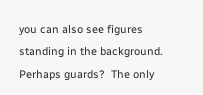you can also see figures standing in the background.  Perhaps guards?  The only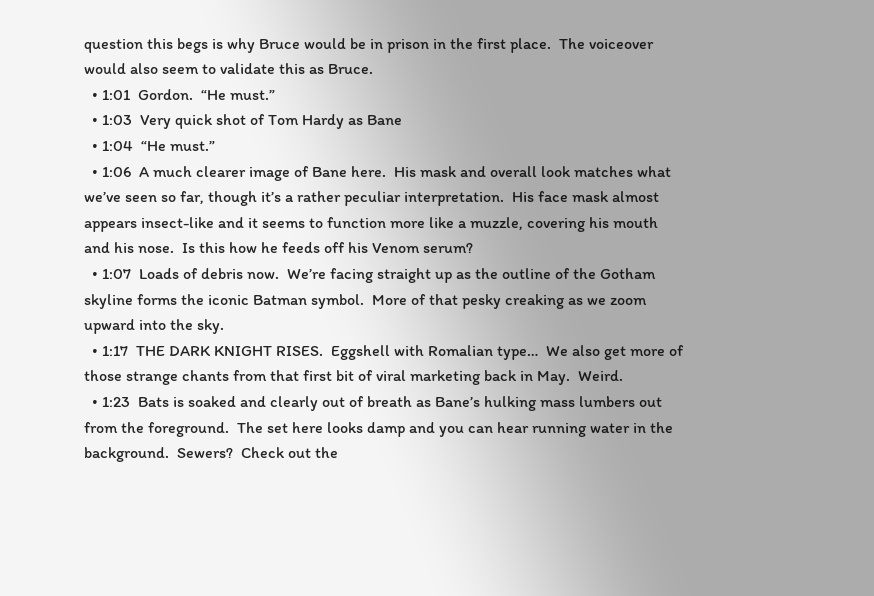question this begs is why Bruce would be in prison in the first place.  The voiceover would also seem to validate this as Bruce.
  • 1:01  Gordon.  “He must.”
  • 1:03  Very quick shot of Tom Hardy as Bane
  • 1:04  “He must.”
  • 1:06  A much clearer image of Bane here.  His mask and overall look matches what we’ve seen so far, though it’s a rather peculiar interpretation.  His face mask almost appears insect-like and it seems to function more like a muzzle, covering his mouth and his nose.  Is this how he feeds off his Venom serum?
  • 1:07  Loads of debris now.  We’re facing straight up as the outline of the Gotham skyline forms the iconic Batman symbol.  More of that pesky creaking as we zoom upward into the sky.
  • 1:17  THE DARK KNIGHT RISES.  Eggshell with Romalian type…  We also get more of those strange chants from that first bit of viral marketing back in May.  Weird.
  • 1:23  Bats is soaked and clearly out of breath as Bane’s hulking mass lumbers out from the foreground.  The set here looks damp and you can hear running water in the background.  Sewers?  Check out the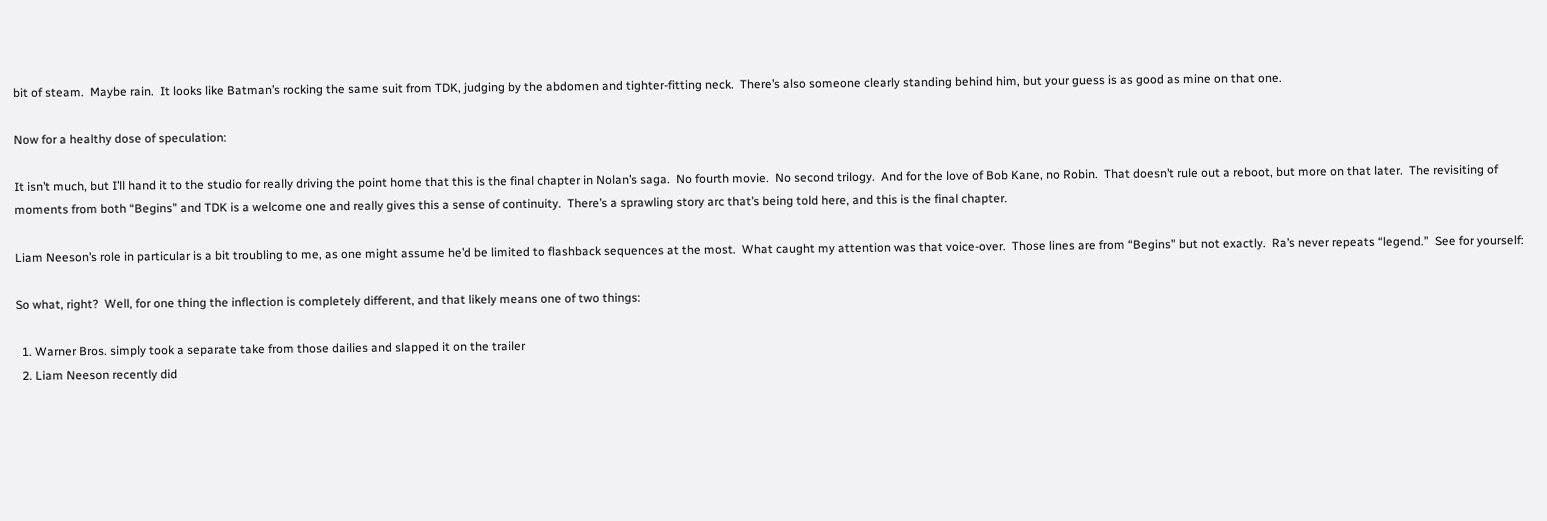bit of steam.  Maybe rain.  It looks like Batman’s rocking the same suit from TDK, judging by the abdomen and tighter-fitting neck.  There’s also someone clearly standing behind him, but your guess is as good as mine on that one.

Now for a healthy dose of speculation:

It isn’t much, but I’ll hand it to the studio for really driving the point home that this is the final chapter in Nolan’s saga.  No fourth movie.  No second trilogy.  And for the love of Bob Kane, no Robin.  That doesn’t rule out a reboot, but more on that later.  The revisiting of moments from both “Begins” and TDK is a welcome one and really gives this a sense of continuity.  There’s a sprawling story arc that’s being told here, and this is the final chapter.

Liam Neeson’s role in particular is a bit troubling to me, as one might assume he’d be limited to flashback sequences at the most.  What caught my attention was that voice-over.  Those lines are from “Begins” but not exactly.  Ra’s never repeats “legend.”  See for yourself:

So what, right?  Well, for one thing the inflection is completely different, and that likely means one of two things:

  1. Warner Bros. simply took a separate take from those dailies and slapped it on the trailer
  2. Liam Neeson recently did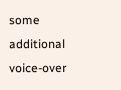some additional voice-over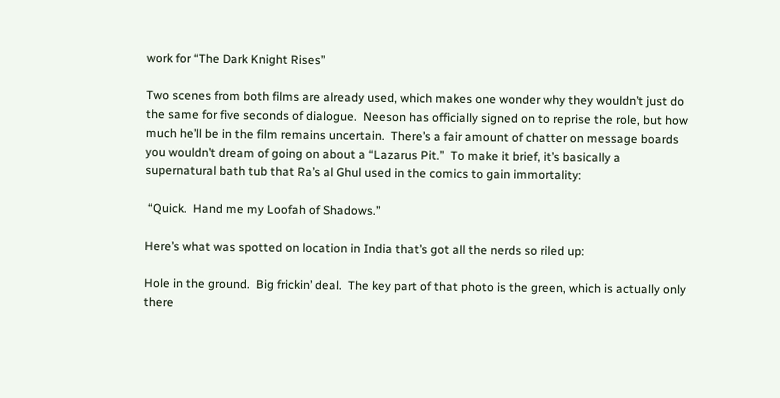work for “The Dark Knight Rises”

Two scenes from both films are already used, which makes one wonder why they wouldn’t just do the same for five seconds of dialogue.  Neeson has officially signed on to reprise the role, but how much he’ll be in the film remains uncertain.  There’s a fair amount of chatter on message boards you wouldn’t dream of going on about a “Lazarus Pit.”  To make it brief, it’s basically a supernatural bath tub that Ra’s al Ghul used in the comics to gain immortality:

 “Quick.  Hand me my Loofah of Shadows.”

Here’s what was spotted on location in India that’s got all the nerds so riled up:

Hole in the ground.  Big frickin’ deal.  The key part of that photo is the green, which is actually only there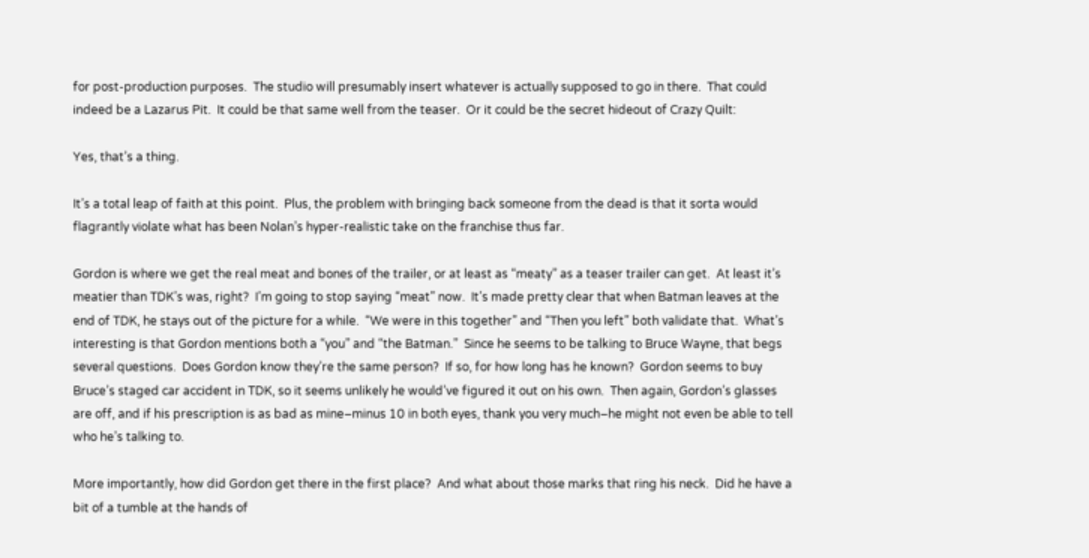for post-production purposes.  The studio will presumably insert whatever is actually supposed to go in there.  That could indeed be a Lazarus Pit.  It could be that same well from the teaser.  Or it could be the secret hideout of Crazy Quilt:

Yes, that’s a thing.

It’s a total leap of faith at this point.  Plus, the problem with bringing back someone from the dead is that it sorta would flagrantly violate what has been Nolan’s hyper-realistic take on the franchise thus far.

Gordon is where we get the real meat and bones of the trailer, or at least as “meaty” as a teaser trailer can get.  At least it’s meatier than TDK’s was, right?  I’m going to stop saying “meat” now.  It’s made pretty clear that when Batman leaves at the end of TDK, he stays out of the picture for a while.  “We were in this together” and “Then you left” both validate that.  What’s interesting is that Gordon mentions both a “you” and “the Batman.”  Since he seems to be talking to Bruce Wayne, that begs several questions.  Does Gordon know they’re the same person?  If so, for how long has he known?  Gordon seems to buy Bruce’s staged car accident in TDK, so it seems unlikely he would’ve figured it out on his own.  Then again, Gordon’s glasses are off, and if his prescription is as bad as mine–minus 10 in both eyes, thank you very much–he might not even be able to tell who he’s talking to.

More importantly, how did Gordon get there in the first place?  And what about those marks that ring his neck.  Did he have a bit of a tumble at the hands of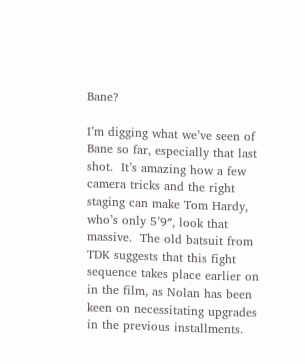Bane?

I’m digging what we’ve seen of Bane so far, especially that last shot.  It’s amazing how a few camera tricks and the right staging can make Tom Hardy, who’s only 5’9″, look that massive.  The old batsuit from TDK suggests that this fight sequence takes place earlier on in the film, as Nolan has been keen on necessitating upgrades in the previous installments.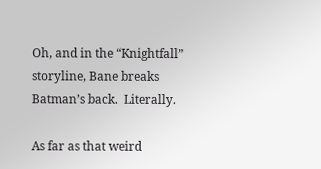Oh, and in the “Knightfall” storyline, Bane breaks Batman’s back.  Literally.

As far as that weird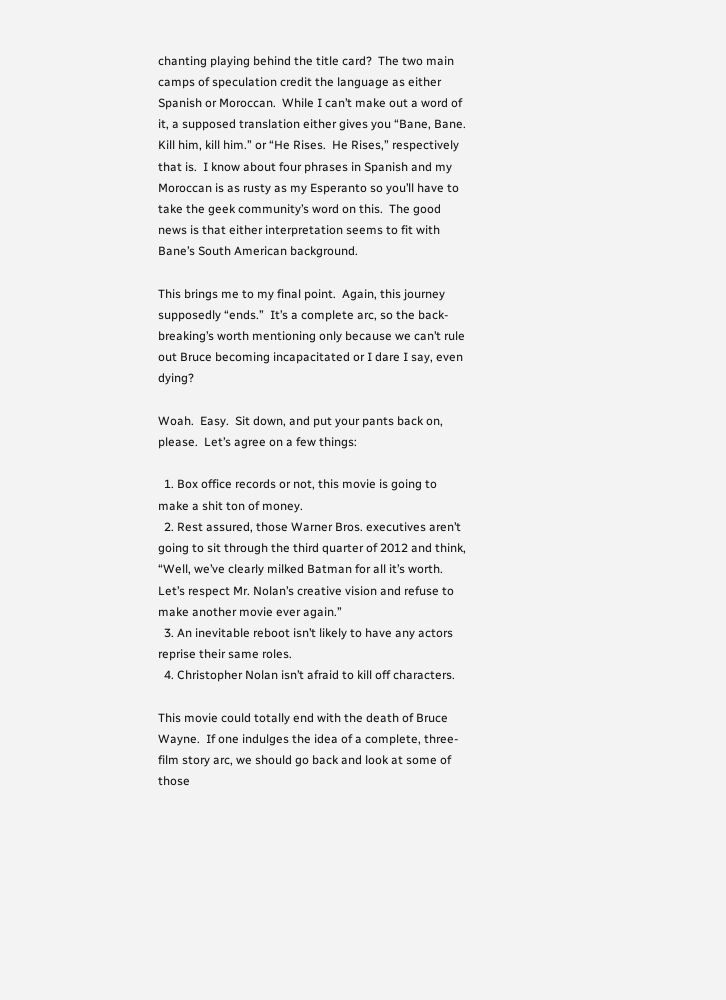chanting playing behind the title card?  The two main camps of speculation credit the language as either Spanish or Moroccan.  While I can’t make out a word of it, a supposed translation either gives you “Bane, Bane.  Kill him, kill him.” or “He Rises.  He Rises,” respectively that is.  I know about four phrases in Spanish and my Moroccan is as rusty as my Esperanto so you’ll have to take the geek community’s word on this.  The good news is that either interpretation seems to fit with Bane’s South American background.

This brings me to my final point.  Again, this journey supposedly “ends.”  It’s a complete arc, so the back-breaking’s worth mentioning only because we can’t rule out Bruce becoming incapacitated or I dare I say, even dying?

Woah.  Easy.  Sit down, and put your pants back on, please.  Let’s agree on a few things:

  1. Box office records or not, this movie is going to make a shit ton of money.
  2. Rest assured, those Warner Bros. executives aren’t going to sit through the third quarter of 2012 and think, “Well, we’ve clearly milked Batman for all it’s worth.  Let’s respect Mr. Nolan’s creative vision and refuse to make another movie ever again.”
  3. An inevitable reboot isn’t likely to have any actors reprise their same roles.
  4. Christopher Nolan isn’t afraid to kill off characters.

This movie could totally end with the death of Bruce Wayne.  If one indulges the idea of a complete, three-film story arc, we should go back and look at some of those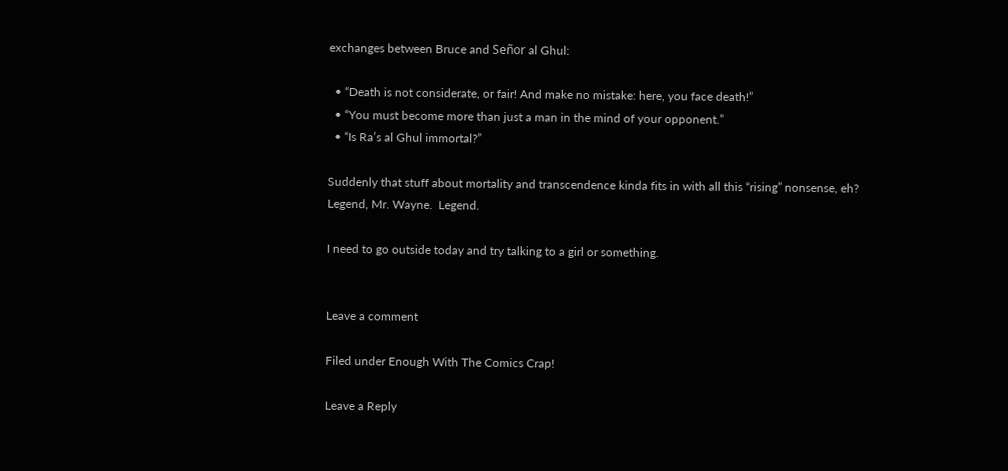exchanges between Bruce and Señor al Ghul:

  • “Death is not considerate, or fair! And make no mistake: here, you face death!”
  • “You must become more than just a man in the mind of your opponent.”
  • “Is Ra’s al Ghul immortal?”

Suddenly that stuff about mortality and transcendence kinda fits in with all this “rising” nonsense, eh?  Legend, Mr. Wayne.  Legend.

I need to go outside today and try talking to a girl or something.


Leave a comment

Filed under Enough With The Comics Crap!

Leave a Reply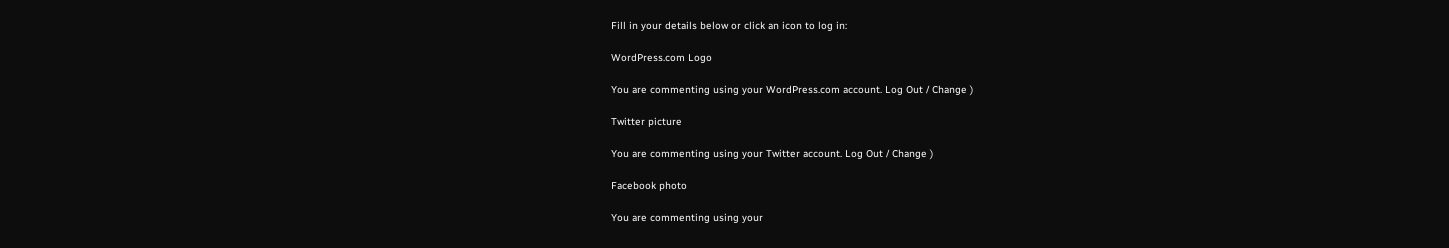Fill in your details below or click an icon to log in:

WordPress.com Logo

You are commenting using your WordPress.com account. Log Out / Change )

Twitter picture

You are commenting using your Twitter account. Log Out / Change )

Facebook photo

You are commenting using your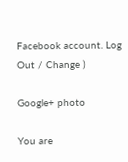Facebook account. Log Out / Change )

Google+ photo

You are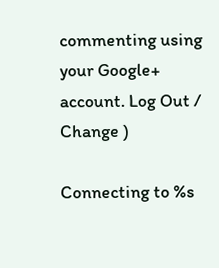commenting using your Google+ account. Log Out / Change )

Connecting to %s